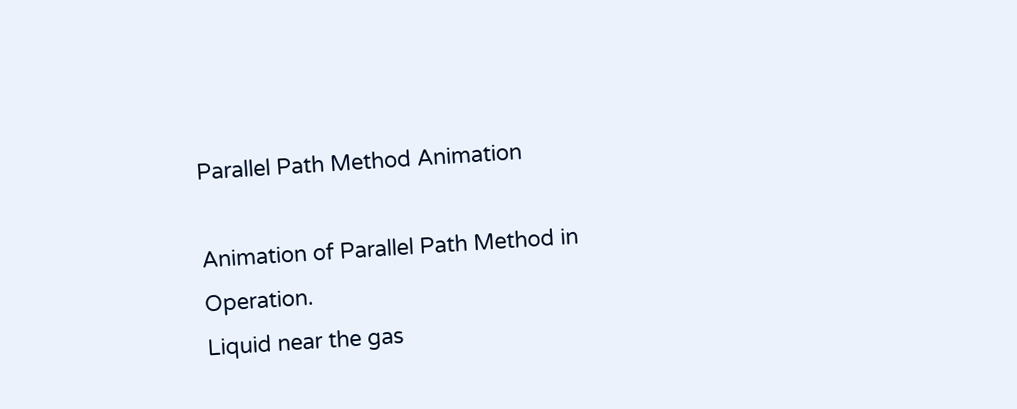Parallel Path Method Animation

Animation of Parallel Path Method in Operation.
Liquid near the gas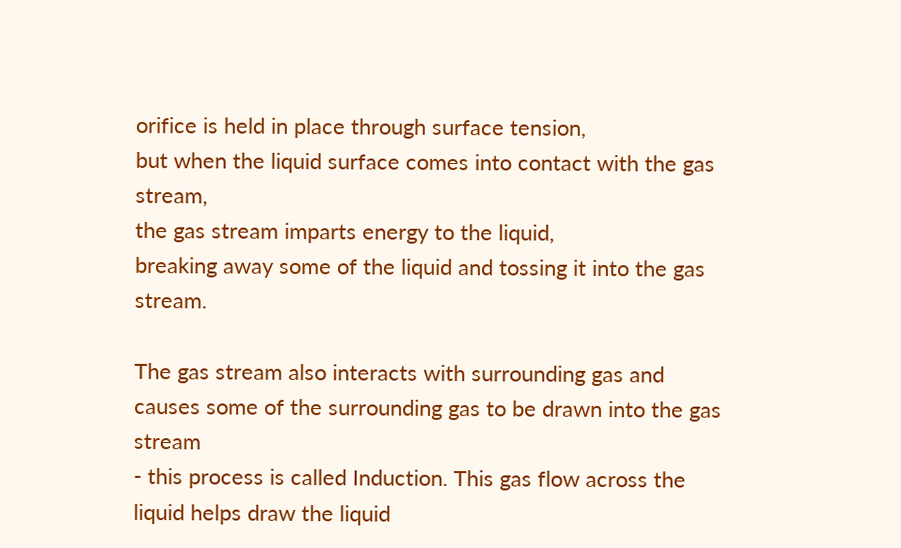orifice is held in place through surface tension,
but when the liquid surface comes into contact with the gas stream,
the gas stream imparts energy to the liquid,
breaking away some of the liquid and tossing it into the gas stream.

The gas stream also interacts with surrounding gas and causes some of the surrounding gas to be drawn into the gas stream
- this process is called Induction. This gas flow across the liquid helps draw the liquid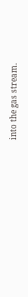into the gas stream.